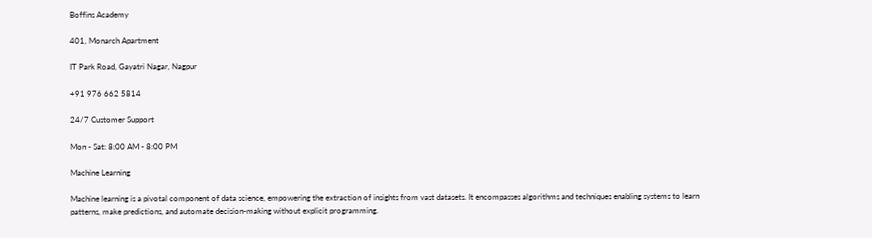Boffins Academy

401, Monarch Apartment

IT Park Road, Gayatri Nagar, Nagpur

+91 976 662 5814

24/7 Customer Support

Mon - Sat: 8:00 AM - 8:00 PM

Machine Learning

Machine learning is a pivotal component of data science, empowering the extraction of insights from vast datasets. It encompasses algorithms and techniques enabling systems to learn patterns, make predictions, and automate decision-making without explicit programming.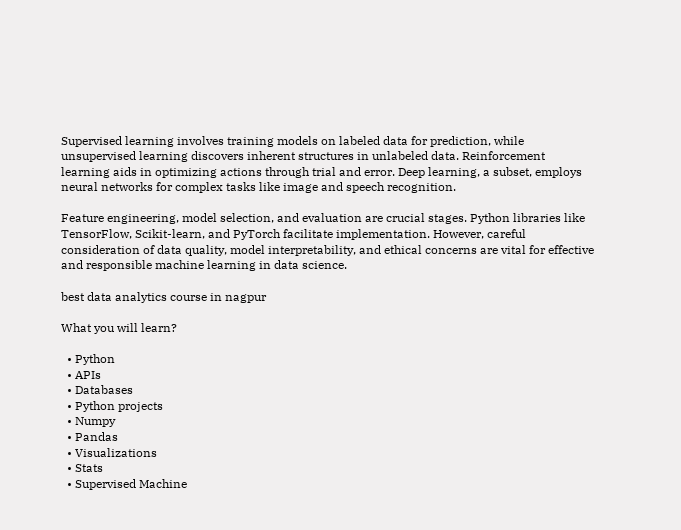Supervised learning involves training models on labeled data for prediction, while unsupervised learning discovers inherent structures in unlabeled data. Reinforcement learning aids in optimizing actions through trial and error. Deep learning, a subset, employs neural networks for complex tasks like image and speech recognition.

Feature engineering, model selection, and evaluation are crucial stages. Python libraries like TensorFlow, Scikit-learn, and PyTorch facilitate implementation. However, careful consideration of data quality, model interpretability, and ethical concerns are vital for effective and responsible machine learning in data science.

best data analytics course in nagpur

What you will learn?

  • Python
  • APIs
  • Databases
  • Python projects
  • Numpy
  • Pandas
  • Visualizations
  • Stats
  • Supervised Machine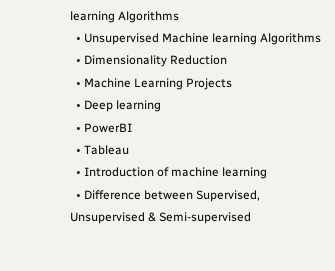learning Algorithms
  • Unsupervised Machine learning Algorithms
  • Dimensionality Reduction
  • Machine Learning Projects
  • Deep learning
  • PowerBI
  • Tableau
  • Introduction of machine learning
  • Difference between Supervised, Unsupervised & Semi-supervised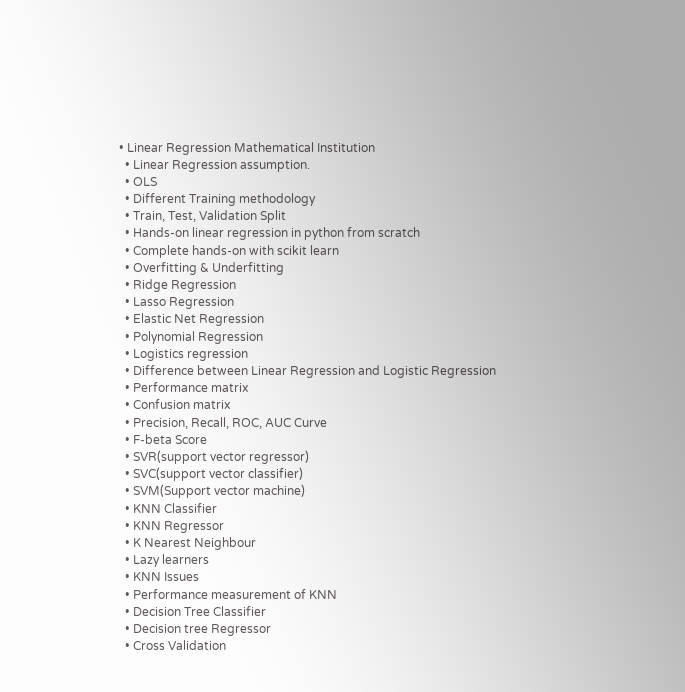• Linear Regression Mathematical Institution
  • Linear Regression assumption.
  • OLS
  • Different Training methodology
  • Train, Test, Validation Split
  • Hands-on linear regression in python from scratch
  • Complete hands-on with scikit learn
  • Overfitting & Underfitting
  • Ridge Regression
  • Lasso Regression
  • Elastic Net Regression
  • Polynomial Regression
  • Logistics regression
  • Difference between Linear Regression and Logistic Regression
  • Performance matrix
  • Confusion matrix
  • Precision, Recall, ROC, AUC Curve
  • F-beta Score
  • SVR(support vector regressor)
  • SVC(support vector classifier)
  • SVM(Support vector machine)
  • KNN Classifier
  • KNN Regressor
  • K Nearest Neighbour
  • Lazy learners
  • KNN Issues
  • Performance measurement of KNN
  • Decision Tree Classifier
  • Decision tree Regressor
  • Cross Validation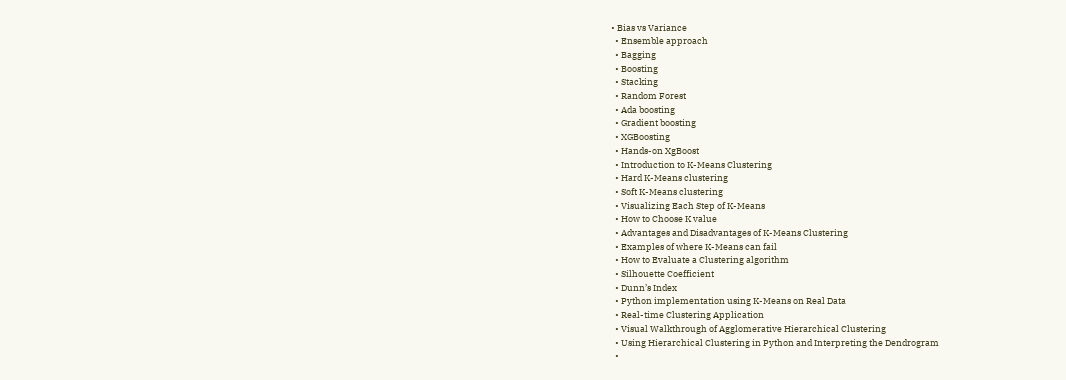• Bias vs Variance
  • Ensemble approach
  • Bagging
  • Boosting
  • Stacking
  • Random Forest
  • Ada boosting
  • Gradient boosting
  • XGBoosting
  • Hands-on XgBoost
  • Introduction to K-Means Clustering
  • Hard K-Means clustering
  • Soft K-Means clustering
  • Visualizing Each Step of K-Means
  • How to Choose K value
  • Advantages and Disadvantages of K-Means Clustering
  • Examples of where K-Means can fail
  • How to Evaluate a Clustering algorithm
  • Silhouette Coefficient
  • Dunn’s Index
  • Python implementation using K-Means on Real Data
  • Real-time Clustering Application
  • Visual Walkthrough of Agglomerative Hierarchical Clustering
  • Using Hierarchical Clustering in Python and Interpreting the Dendrogram
  •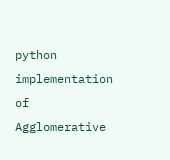python implementation of Agglomerative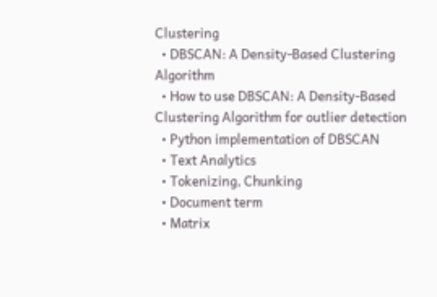Clustering
  • DBSCAN: A Density-Based Clustering Algorithm
  • How to use DBSCAN: A Density-Based Clustering Algorithm for outlier detection
  • Python implementation of DBSCAN
  • Text Analytics
  • Tokenizing, Chunking
  • Document term
  • Matrix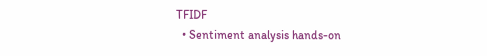TFIDF
  • Sentiment analysis hands-on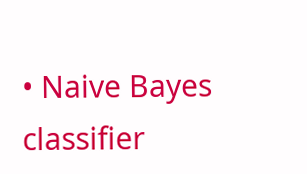• Naive Bayes classifier